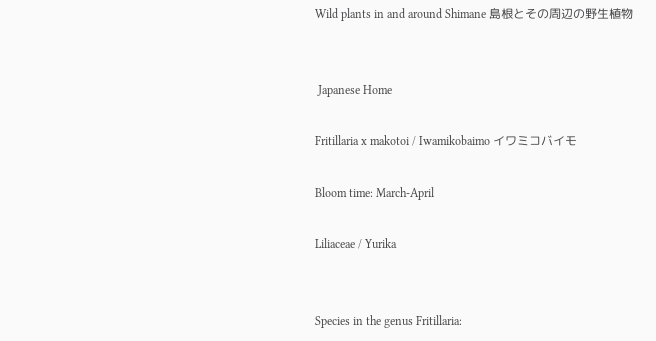Wild plants in and around Shimane 島根とその周辺の野生植物


 Japanese Home

Fritillaria x makotoi / Iwamikobaimo イワミコバイモ

Bloom time: March-April

Liliaceae / Yurika


Species in the genus Fritillaria: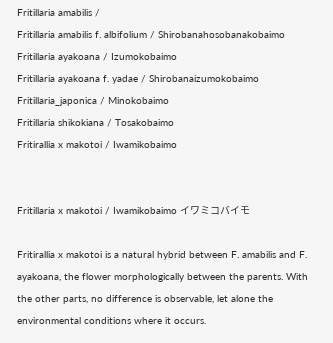Fritillaria amabilis /
Fritillaria amabilis f. albifolium / Shirobanahosobanakobaimo
Fritillaria ayakoana / Izumokobaimo
Fritillaria ayakoana f. yadae / Shirobanaizumokobaimo
Fritillaria_japonica / Minokobaimo
Fritillaria shikokiana / Tosakobaimo
Fritirallia x makotoi / Iwamikobaimo


Fritillaria x makotoi / Iwamikobaimo イワミコバイモ

Fritirallia x makotoi is a natural hybrid between F. amabilis and F. ayakoana, the flower morphologically between the parents. With the other parts, no difference is observable, let alone the environmental conditions where it occurs.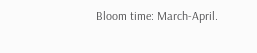Bloom time: March-April.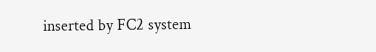inserted by FC2 system